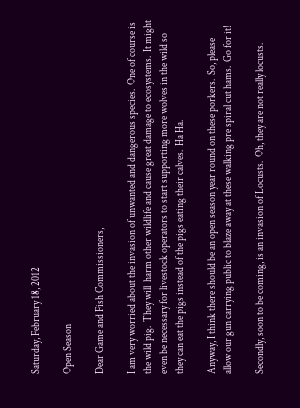Saturday, February 18, 2012

Open Season

Dear Game and Fish Commissioners,

I am very worried about the invasion of unwanted and dangerous species.  One of course is the wild pig.  They will  harm other wildlife and cause great damage to ecosystems.  It might even be necessary for livestock operators to start supporting more wolves in the wild so they can eat the pigs instead of the pigs eating their calves.  Ha Ha.

Anyway, I think there should be an open season year round on these porkers.  So, please allow our gun carrying public to blaze away at these walking pre spiral cut hams.  Go for it!

Secondly, soon to be coming, is an invasion of Locusts.  Oh, they are not really locusts.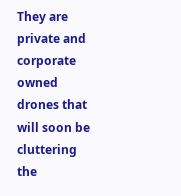They are private and corporate owned drones that will soon be cluttering the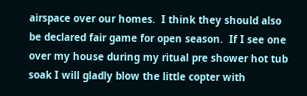airspace over our homes.  I think they should also be declared fair game for open season.  If I see one over my house during my ritual pre shower hot tub soak I will gladly blow the little copter with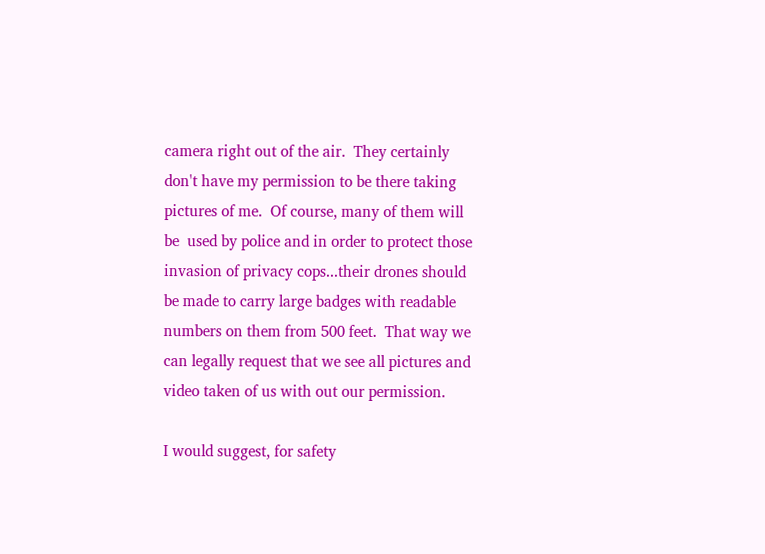camera right out of the air.  They certainly don't have my permission to be there taking pictures of me.  Of course, many of them will be  used by police and in order to protect those invasion of privacy cops...their drones should be made to carry large badges with readable numbers on them from 500 feet.  That way we can legally request that we see all pictures and video taken of us with out our permission.

I would suggest, for safety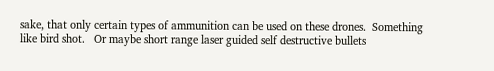sake, that only certain types of ammunition can be used on these drones.  Something like bird shot.   Or maybe short range laser guided self destructive bullets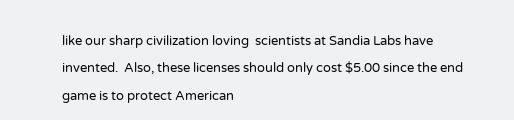like our sharp civilization loving  scientists at Sandia Labs have invented.  Also, these licenses should only cost $5.00 since the end game is to protect American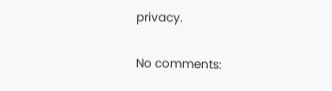privacy.

No comments: